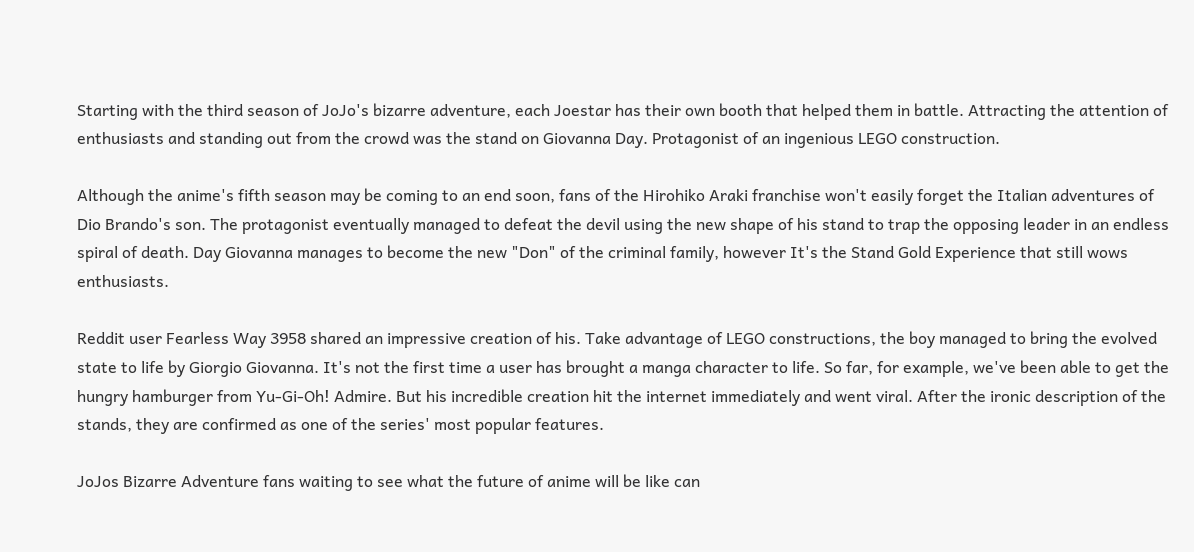Starting with the third season of JoJo's bizarre adventure, each Joestar has their own booth that helped them in battle. Attracting the attention of enthusiasts and standing out from the crowd was the stand on Giovanna Day. Protagonist of an ingenious LEGO construction.

Although the anime's fifth season may be coming to an end soon, fans of the Hirohiko Araki franchise won't easily forget the Italian adventures of Dio Brando's son. The protagonist eventually managed to defeat the devil using the new shape of his stand to trap the opposing leader in an endless spiral of death. Day Giovanna manages to become the new "Don" of the criminal family, however It's the Stand Gold Experience that still wows enthusiasts.

Reddit user Fearless Way 3958 shared an impressive creation of his. Take advantage of LEGO constructions, the boy managed to bring the evolved state to life by Giorgio Giovanna. It's not the first time a user has brought a manga character to life. So far, for example, we've been able to get the hungry hamburger from Yu-Gi-Oh! Admire. But his incredible creation hit the internet immediately and went viral. After the ironic description of the stands, they are confirmed as one of the series' most popular features.

JoJos Bizarre Adventure fans waiting to see what the future of anime will be like can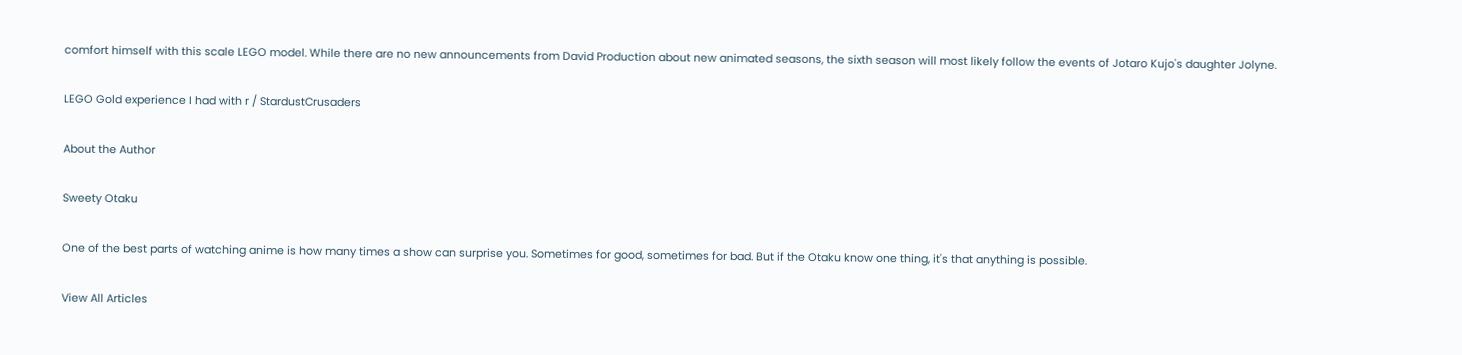comfort himself with this scale LEGO model. While there are no new announcements from David Production about new animated seasons, the sixth season will most likely follow the events of Jotaro Kujo's daughter Jolyne.

LEGO Gold experience I had with r / StardustCrusaders

About the Author

Sweety Otaku

One of the best parts of watching anime is how many times a show can surprise you. Sometimes for good, sometimes for bad. But if the Otaku know one thing, it's that anything is possible.

View All Articles